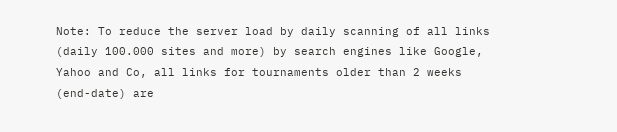Note: To reduce the server load by daily scanning of all links (daily 100.000 sites and more) by search engines like Google, Yahoo and Co, all links for tournaments older than 2 weeks (end-date) are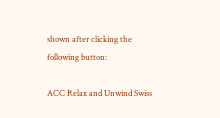shown after clicking the following button:

ACC Relax and Unwind Swiss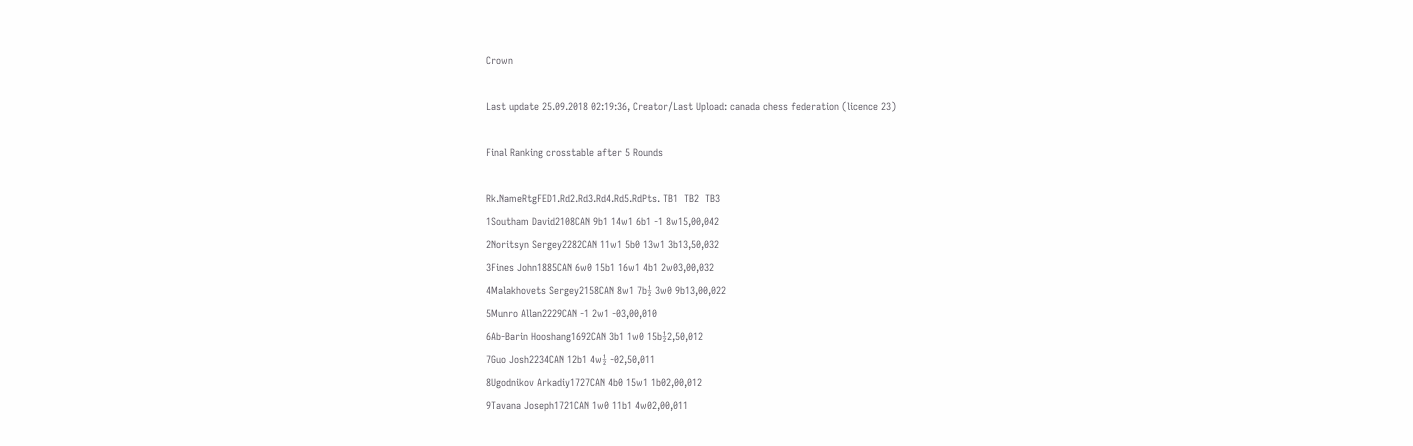Crown

Last update 25.09.2018 02:19:36, Creator/Last Upload: canada chess federation (licence 23)

Final Ranking crosstable after 5 Rounds

Rk.NameRtgFED1.Rd2.Rd3.Rd4.Rd5.RdPts. TB1  TB2  TB3
1Southam David2108CAN 9b1 14w1 6b1 -1 8w15,00,042
2Noritsyn Sergey2282CAN 11w1 5b0 13w1 3b13,50,032
3Fines John1885CAN 6w0 15b1 16w1 4b1 2w03,00,032
4Malakhovets Sergey2158CAN 8w1 7b½ 3w0 9b13,00,022
5Munro Allan2229CAN -1 2w1 -03,00,010
6Ab-Barin Hooshang1692CAN 3b1 1w0 15b½2,50,012
7Guo Josh2234CAN 12b1 4w½ -02,50,011
8Ugodnikov Arkadiy1727CAN 4b0 15w1 1b02,00,012
9Tavana Joseph1721CAN 1w0 11b1 4w02,00,011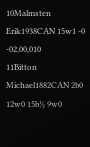10Malmsten Erik1938CAN 15w1 -0 -02,00,010
11Bitton Michael1882CAN 2b0 12w0 15b½ 9w0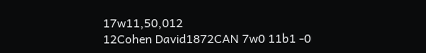17w11,50,012
12Cohen David1872CAN 7w0 11b1 -0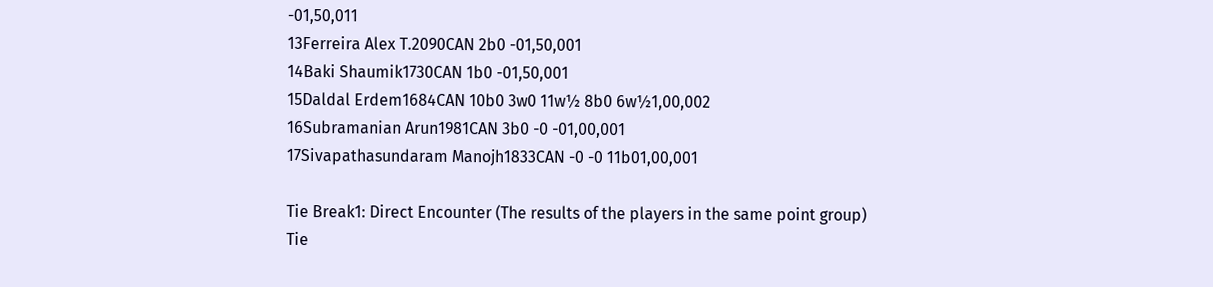-01,50,011
13Ferreira Alex T.2090CAN 2b0 -01,50,001
14Baki Shaumik1730CAN 1b0 -01,50,001
15Daldal Erdem1684CAN 10b0 3w0 11w½ 8b0 6w½1,00,002
16Subramanian Arun1981CAN 3b0 -0 -01,00,001
17Sivapathasundaram Manojh1833CAN -0 -0 11b01,00,001

Tie Break1: Direct Encounter (The results of the players in the same point group)
Tie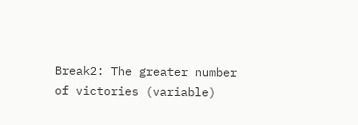Break2: The greater number of victories (variable)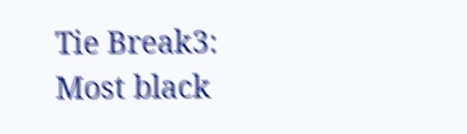Tie Break3: Most black